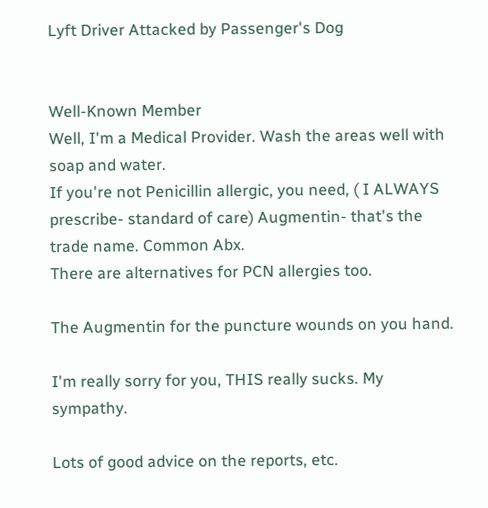Lyft Driver Attacked by Passenger's Dog


Well-Known Member
Well, I'm a Medical Provider. Wash the areas well with soap and water.
If you're not Penicillin allergic, you need, ( I ALWAYS prescribe- standard of care) Augmentin- that's the trade name. Common Abx.
There are alternatives for PCN allergies too.

The Augmentin for the puncture wounds on you hand.

I'm really sorry for you, THIS really sucks. My sympathy.

Lots of good advice on the reports, etc.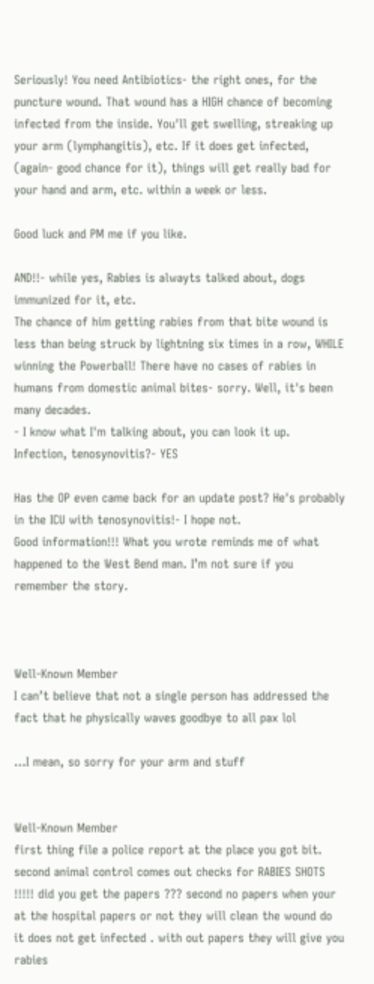Seriously! You need Antibiotics- the right ones, for the puncture wound. That wound has a HIGH chance of becoming infected from the inside. You'll get swelling, streaking up your arm (lymphangitis), etc. If it does get infected, (again- good chance for it), things will get really bad for your hand and arm, etc. within a week or less.

Good luck and PM me if you like.

AND!!- while yes, Rabies is alwayts talked about, dogs immunized for it, etc.
The chance of him getting rabies from that bite wound is less than being struck by lightning six times in a row, WHILE winning the Powerball! There have no cases of rabies in humans from domestic animal bites- sorry. Well, it's been many decades.
- I know what I'm talking about, you can look it up.
Infection, tenosynovitis?- YES

Has the OP even came back for an update post? He's probably in the ICU with tenosynovitis!- I hope not.
Good information!!! What you wrote reminds me of what happened to the West Bend man. I’m not sure if you remember the story.



Well-Known Member
I can’t believe that not a single person has addressed the fact that he physically waves goodbye to all pax lol

...I mean, so sorry for your arm and stuff


Well-Known Member
first thing file a police report at the place you got bit. second animal control comes out checks for RABIES SHOTS !!!!! did you get the papers ??? second no papers when your at the hospital papers or not they will clean the wound do it does not get infected . with out papers they will give you rabies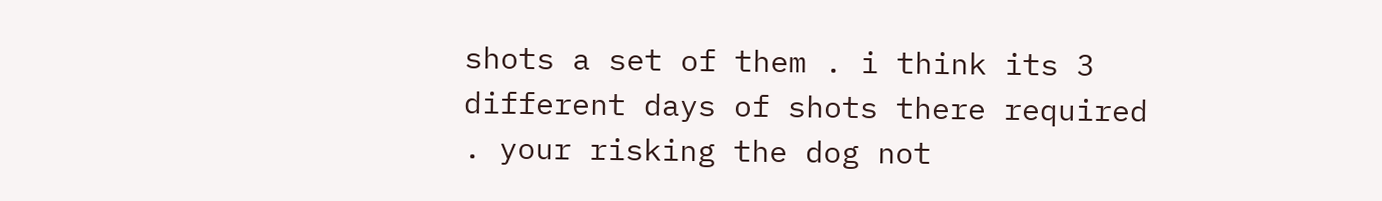shots a set of them . i think its 3 different days of shots there required . your risking the dog not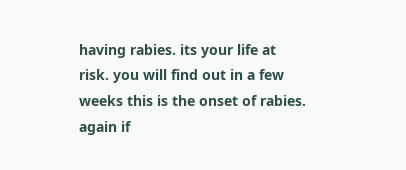having rabies. its your life at risk. you will find out in a few weeks this is the onset of rabies. again if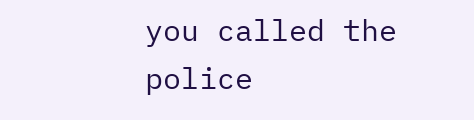you called the police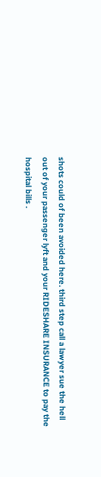shots could of been avoided here. third step call a lawyer sue the hell out of your passenger lyft and your RIDESHARE INSURANCE to pay the hospital bills .